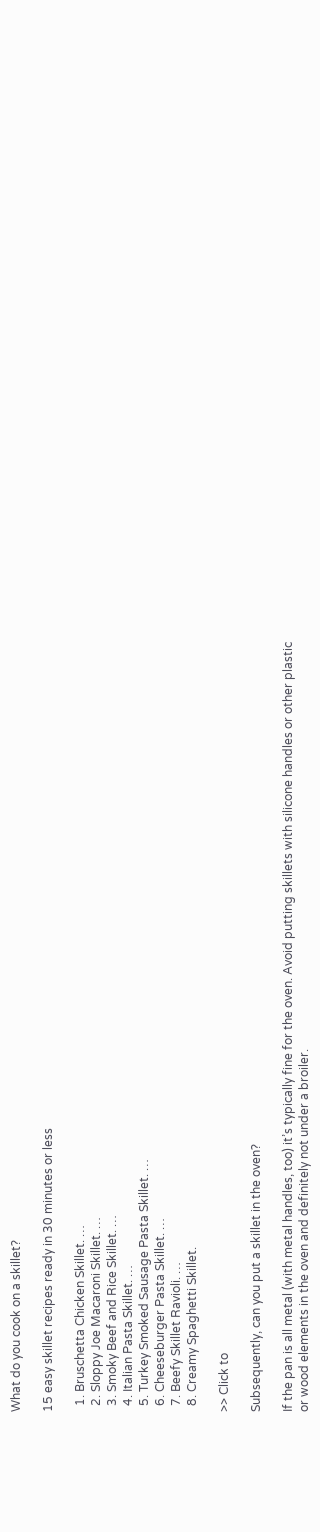What do you cook on a skillet?

15 easy skillet recipes ready in 30 minutes or less

  1. Bruschetta Chicken Skillet. …
  2. Sloppy Joe Macaroni Skillet. …
  3. Smoky Beef and Rice Skillet. …
  4. Italian Pasta Skillet. …
  5. Turkey Smoked Sausage Pasta Skillet. …
  6. Cheeseburger Pasta Skillet. …
  7. Beefy Skillet Ravioli. …
  8. Creamy Spaghetti Skillet.

>> Click to

Subsequently, can you put a skillet in the oven?

If the pan is all metal (with metal handles, too) it’s typically fine for the oven. Avoid putting skillets with silicone handles or other plastic or wood elements in the oven and definitely not under a broiler.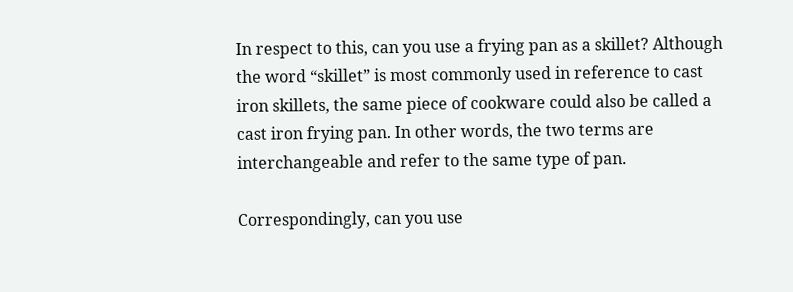In respect to this, can you use a frying pan as a skillet? Although the word “skillet” is most commonly used in reference to cast iron skillets, the same piece of cookware could also be called a cast iron frying pan. In other words, the two terms are interchangeable and refer to the same type of pan.

Correspondingly, can you use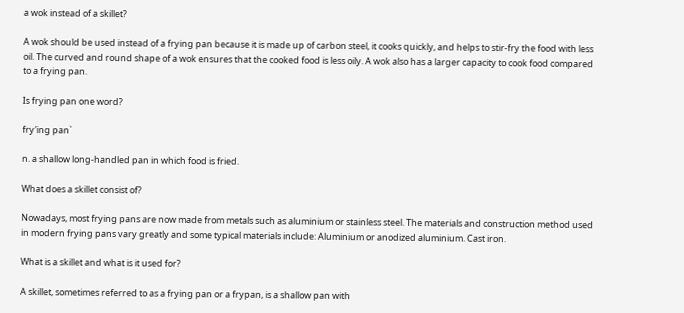a wok instead of a skillet?

A wok should be used instead of a frying pan because it is made up of carbon steel, it cooks quickly, and helps to stir-fry the food with less oil. The curved and round shape of a wok ensures that the cooked food is less oily. A wok also has a larger capacity to cook food compared to a frying pan.

Is frying pan one word?

fry′ing pan`

n. a shallow long-handled pan in which food is fried.

What does a skillet consist of?

Nowadays, most frying pans are now made from metals such as aluminium or stainless steel. The materials and construction method used in modern frying pans vary greatly and some typical materials include: Aluminium or anodized aluminium. Cast iron.

What is a skillet and what is it used for?

A skillet, sometimes referred to as a frying pan or a frypan, is a shallow pan with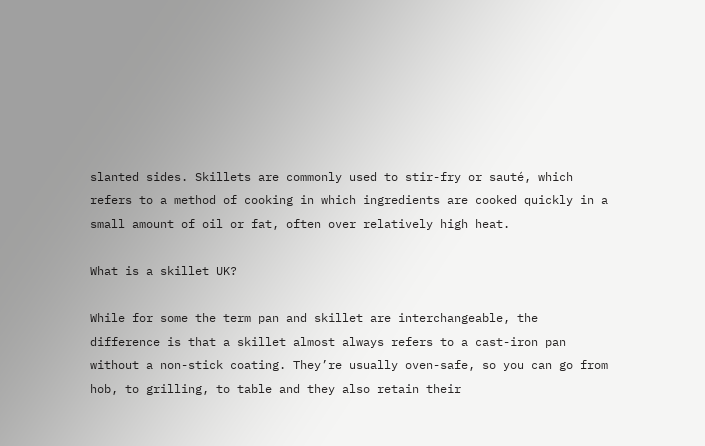slanted sides. Skillets are commonly used to stir-fry or sauté, which refers to a method of cooking in which ingredients are cooked quickly in a small amount of oil or fat, often over relatively high heat.

What is a skillet UK?

While for some the term pan and skillet are interchangeable, the difference is that a skillet almost always refers to a cast-iron pan without a non-stick coating. They’re usually oven-safe, so you can go from hob, to grilling, to table and they also retain their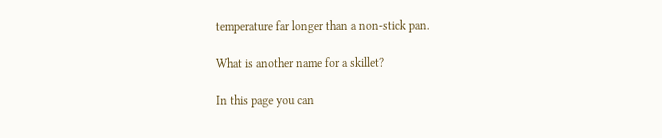temperature far longer than a non-stick pan.

What is another name for a skillet?

In this page you can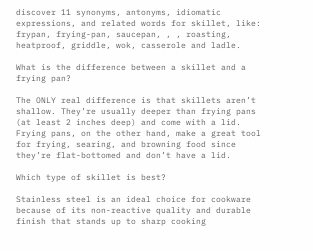discover 11 synonyms, antonyms, idiomatic expressions, and related words for skillet, like: frypan, frying-pan, saucepan, , , roasting, heatproof, griddle, wok, casserole and ladle.

What is the difference between a skillet and a frying pan?

The ONLY real difference is that skillets aren’t shallow. They’re usually deeper than frying pans (at least 2 inches deep) and come with a lid. Frying pans, on the other hand, make a great tool for frying, searing, and browning food since they’re flat-bottomed and don’t have a lid.

Which type of skillet is best?

Stainless steel is an ideal choice for cookware because of its non-reactive quality and durable finish that stands up to sharp cooking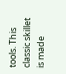tools. This classic skillet is made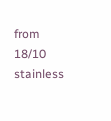from 18/10 stainless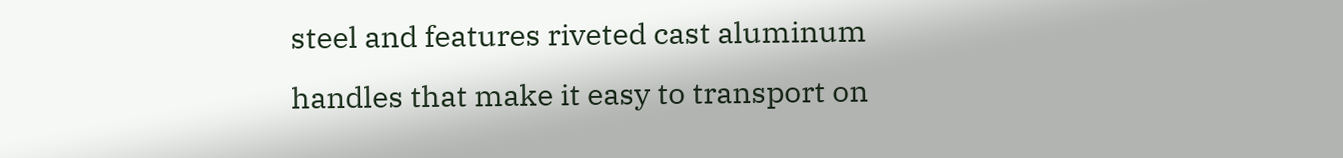steel and features riveted cast aluminum handles that make it easy to transport on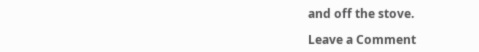and off the stove.

Leave a Comment